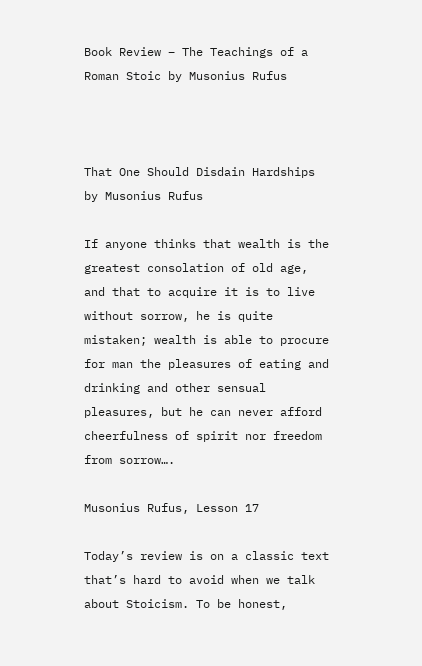Book Review – The Teachings of a Roman Stoic by Musonius Rufus



That One Should Disdain Hardships by Musonius Rufus

If anyone thinks that wealth is the greatest consolation of old age, and that to acquire it is to live without sorrow, he is quite mistaken; wealth is able to procure for man the pleasures of eating and drinking and other sensual pleasures, but he can never afford cheerfulness of spirit nor freedom from sorrow….

Musonius Rufus, Lesson 17

Today’s review is on a classic text that’s hard to avoid when we talk about Stoicism. To be honest,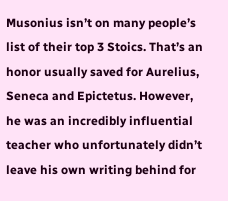Musonius isn’t on many people’s list of their top 3 Stoics. That’s an honor usually saved for Aurelius, Seneca and Epictetus. However, he was an incredibly influential teacher who unfortunately didn’t leave his own writing behind for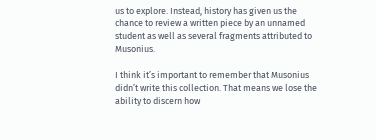us to explore. Instead, history has given us the chance to review a written piece by an unnamed student as well as several fragments attributed to Musonius.

I think it’s important to remember that Musonius didn’t write this collection. That means we lose the ability to discern how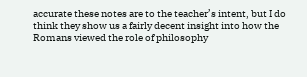accurate these notes are to the teacher’s intent, but I do think they show us a fairly decent insight into how the Romans viewed the role of philosophy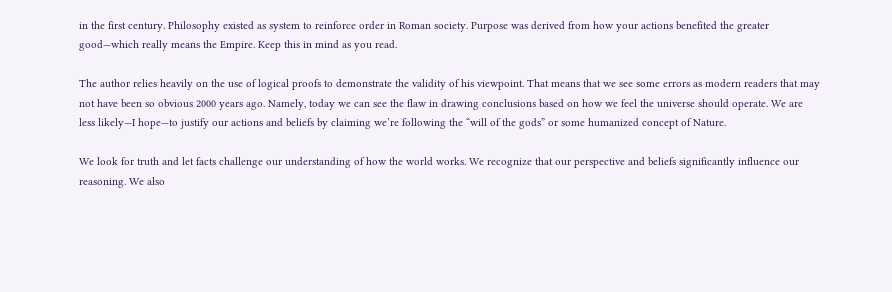in the first century. Philosophy existed as system to reinforce order in Roman society. Purpose was derived from how your actions benefited the greater good—which really means the Empire. Keep this in mind as you read.

The author relies heavily on the use of logical proofs to demonstrate the validity of his viewpoint. That means that we see some errors as modern readers that may not have been so obvious 2000 years ago. Namely, today we can see the flaw in drawing conclusions based on how we feel the universe should operate. We are less likely—I hope—to justify our actions and beliefs by claiming we’re following the “will of the gods” or some humanized concept of Nature.

We look for truth and let facts challenge our understanding of how the world works. We recognize that our perspective and beliefs significantly influence our reasoning. We also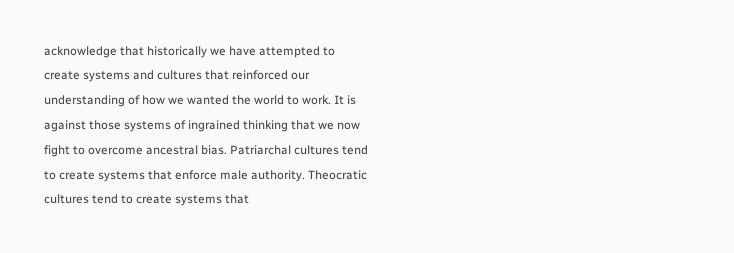acknowledge that historically we have attempted to create systems and cultures that reinforced our understanding of how we wanted the world to work. It is against those systems of ingrained thinking that we now fight to overcome ancestral bias. Patriarchal cultures tend to create systems that enforce male authority. Theocratic cultures tend to create systems that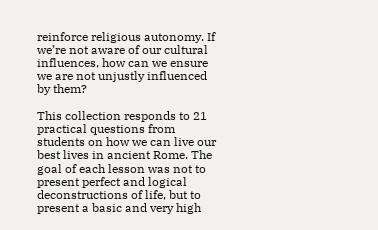reinforce religious autonomy. If we’re not aware of our cultural influences, how can we ensure we are not unjustly influenced by them?

This collection responds to 21 practical questions from students on how we can live our best lives in ancient Rome. The goal of each lesson was not to present perfect and logical deconstructions of life, but to present a basic and very high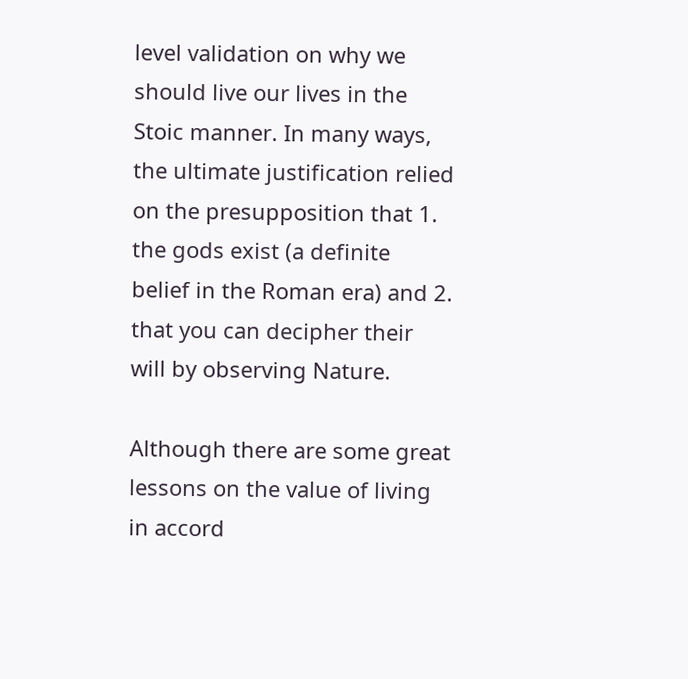level validation on why we should live our lives in the Stoic manner. In many ways, the ultimate justification relied on the presupposition that 1. the gods exist (a definite belief in the Roman era) and 2. that you can decipher their will by observing Nature.

Although there are some great lessons on the value of living in accord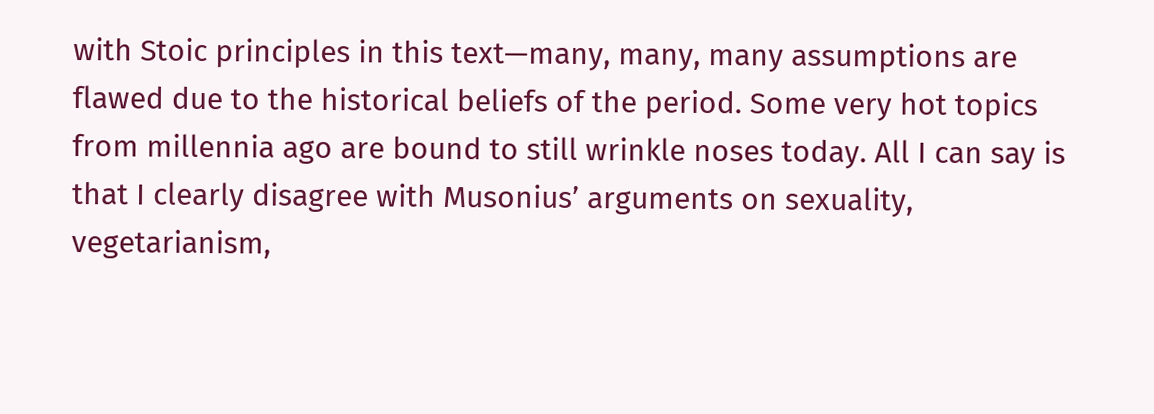with Stoic principles in this text—many, many, many assumptions are flawed due to the historical beliefs of the period. Some very hot topics from millennia ago are bound to still wrinkle noses today. All I can say is that I clearly disagree with Musonius’ arguments on sexuality, vegetarianism,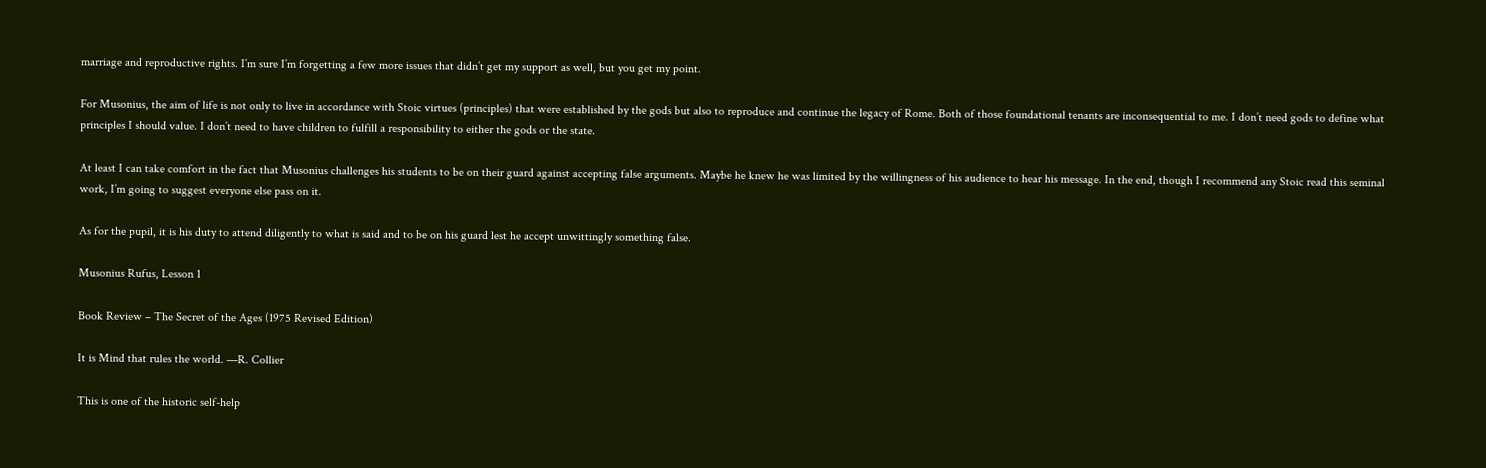marriage and reproductive rights. I’m sure I’m forgetting a few more issues that didn’t get my support as well, but you get my point.

For Musonius, the aim of life is not only to live in accordance with Stoic virtues (principles) that were established by the gods but also to reproduce and continue the legacy of Rome. Both of those foundational tenants are inconsequential to me. I don’t need gods to define what principles I should value. I don’t need to have children to fulfill a responsibility to either the gods or the state.

At least I can take comfort in the fact that Musonius challenges his students to be on their guard against accepting false arguments. Maybe he knew he was limited by the willingness of his audience to hear his message. In the end, though I recommend any Stoic read this seminal work, I’m going to suggest everyone else pass on it.

As for the pupil, it is his duty to attend diligently to what is said and to be on his guard lest he accept unwittingly something false.

Musonius Rufus, Lesson 1

Book Review – The Secret of the Ages (1975 Revised Edition)

It is Mind that rules the world. —R. Collier

This is one of the historic self-help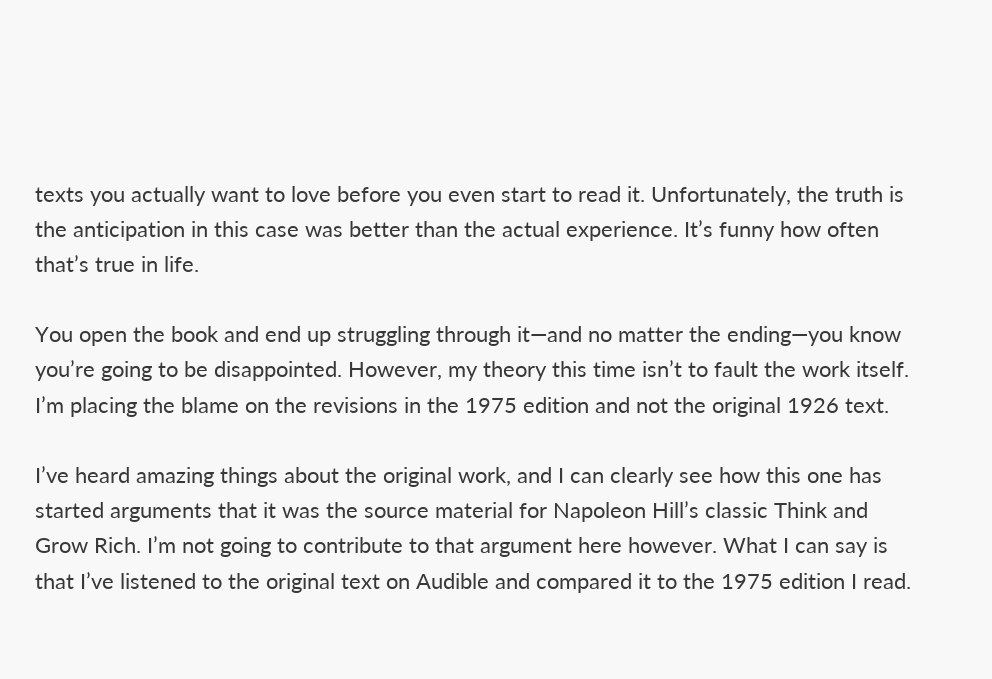texts you actually want to love before you even start to read it. Unfortunately, the truth is the anticipation in this case was better than the actual experience. It’s funny how often that’s true in life.

You open the book and end up struggling through it—and no matter the ending—you know you’re going to be disappointed. However, my theory this time isn’t to fault the work itself. I’m placing the blame on the revisions in the 1975 edition and not the original 1926 text.

I’ve heard amazing things about the original work, and I can clearly see how this one has started arguments that it was the source material for Napoleon Hill’s classic Think and Grow Rich. I’m not going to contribute to that argument here however. What I can say is that I’ve listened to the original text on Audible and compared it to the 1975 edition I read.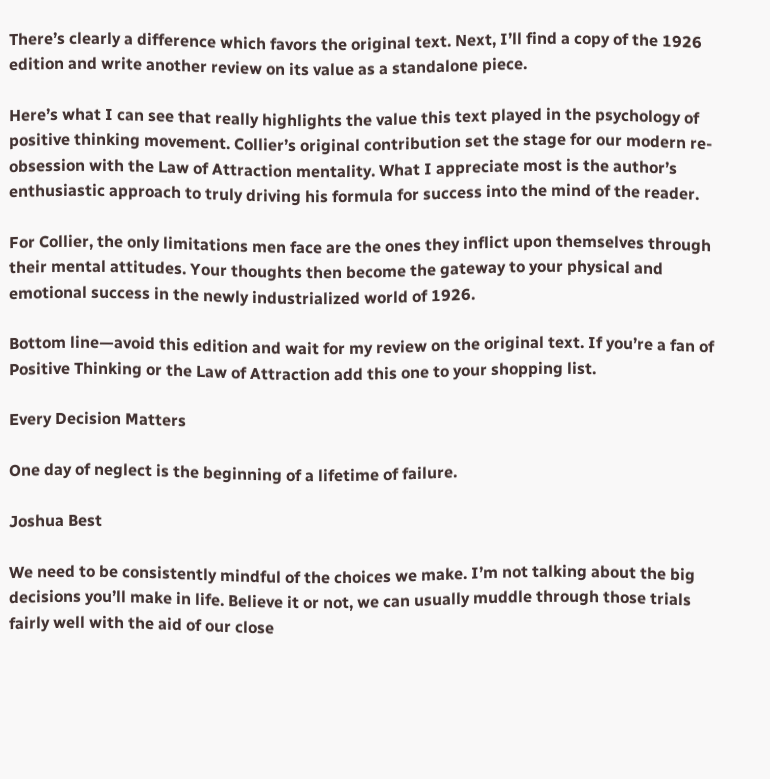There’s clearly a difference which favors the original text. Next, I’ll find a copy of the 1926 edition and write another review on its value as a standalone piece.

Here’s what I can see that really highlights the value this text played in the psychology of positive thinking movement. Collier’s original contribution set the stage for our modern re-obsession with the Law of Attraction mentality. What I appreciate most is the author’s enthusiastic approach to truly driving his formula for success into the mind of the reader.

For Collier, the only limitations men face are the ones they inflict upon themselves through their mental attitudes. Your thoughts then become the gateway to your physical and emotional success in the newly industrialized world of 1926.

Bottom line—avoid this edition and wait for my review on the original text. If you’re a fan of Positive Thinking or the Law of Attraction add this one to your shopping list.

Every Decision Matters

One day of neglect is the beginning of a lifetime of failure.

Joshua Best

We need to be consistently mindful of the choices we make. I’m not talking about the big decisions you’ll make in life. Believe it or not, we can usually muddle through those trials fairly well with the aid of our close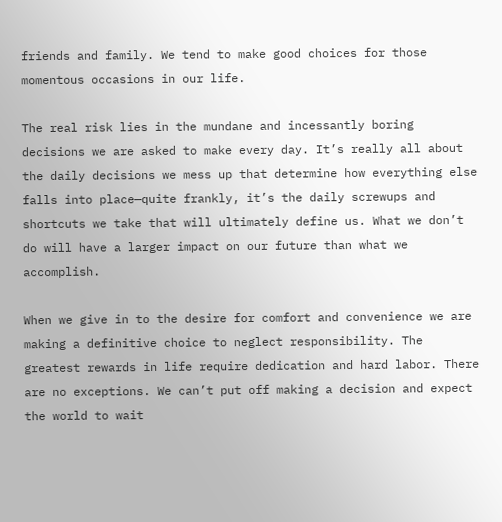friends and family. We tend to make good choices for those momentous occasions in our life.

The real risk lies in the mundane and incessantly boring decisions we are asked to make every day. It’s really all about the daily decisions we mess up that determine how everything else falls into place—quite frankly, it’s the daily screwups and shortcuts we take that will ultimately define us. What we don’t do will have a larger impact on our future than what we accomplish.

When we give in to the desire for comfort and convenience we are making a definitive choice to neglect responsibility. The greatest rewards in life require dedication and hard labor. There are no exceptions. We can’t put off making a decision and expect the world to wait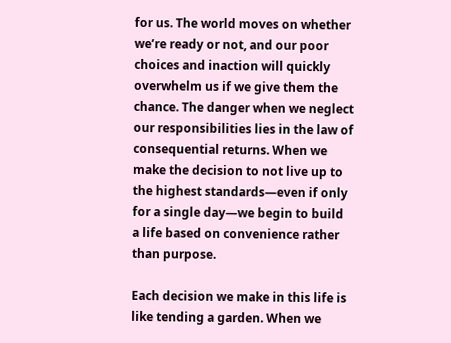for us. The world moves on whether we’re ready or not, and our poor choices and inaction will quickly overwhelm us if we give them the chance. The danger when we neglect our responsibilities lies in the law of consequential returns. When we make the decision to not live up to the highest standards—even if only for a single day—we begin to build a life based on convenience rather than purpose.

Each decision we make in this life is like tending a garden. When we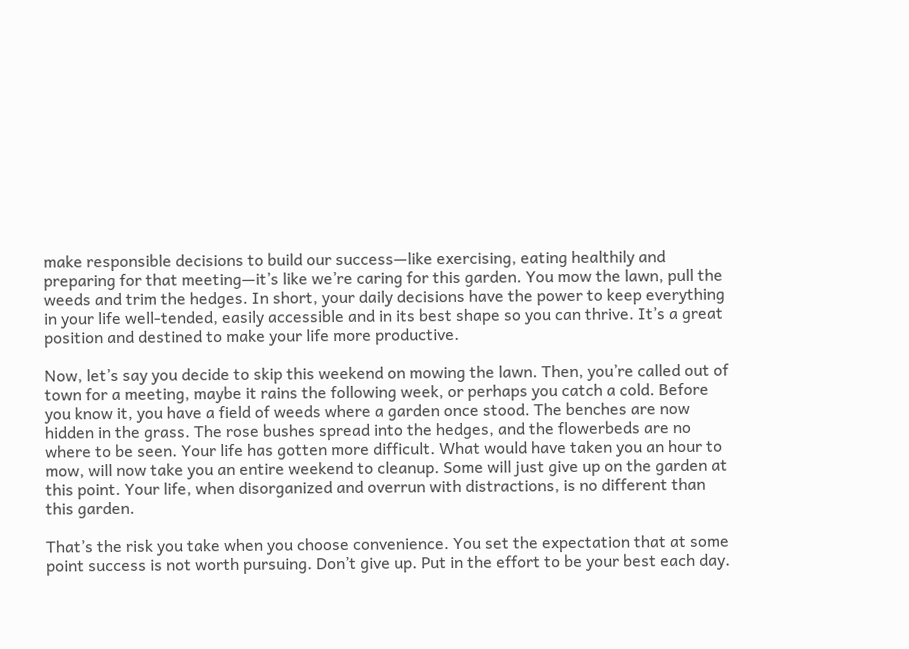make responsible decisions to build our success—like exercising, eating healthily and preparing for that meeting—it’s like we’re caring for this garden. You mow the lawn, pull the weeds and trim the hedges. In short, your daily decisions have the power to keep everything in your life well-tended, easily accessible and in its best shape so you can thrive. It’s a great position and destined to make your life more productive.

Now, let’s say you decide to skip this weekend on mowing the lawn. Then, you’re called out of town for a meeting, maybe it rains the following week, or perhaps you catch a cold. Before you know it, you have a field of weeds where a garden once stood. The benches are now hidden in the grass. The rose bushes spread into the hedges, and the flowerbeds are no where to be seen. Your life has gotten more difficult. What would have taken you an hour to mow, will now take you an entire weekend to cleanup. Some will just give up on the garden at this point. Your life, when disorganized and overrun with distractions, is no different than this garden.

That’s the risk you take when you choose convenience. You set the expectation that at some point success is not worth pursuing. Don’t give up. Put in the effort to be your best each day.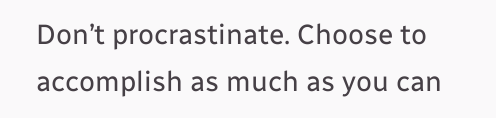Don’t procrastinate. Choose to accomplish as much as you can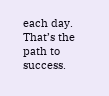each day. That’s the path to success.